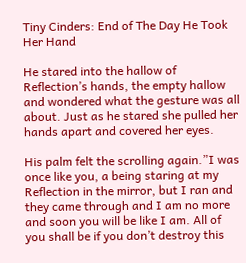Tiny Cinders: End of The Day He Took Her Hand

He stared into the hallow of Reflection’s hands, the empty hallow and wondered what the gesture was all about. Just as he stared she pulled her hands apart and covered her eyes.

His palm felt the scrolling again.”I was once like you, a being staring at my Reflection in the mirror, but I ran and they came through and I am no more and soon you will be like I am. All of you shall be if you don’t destroy this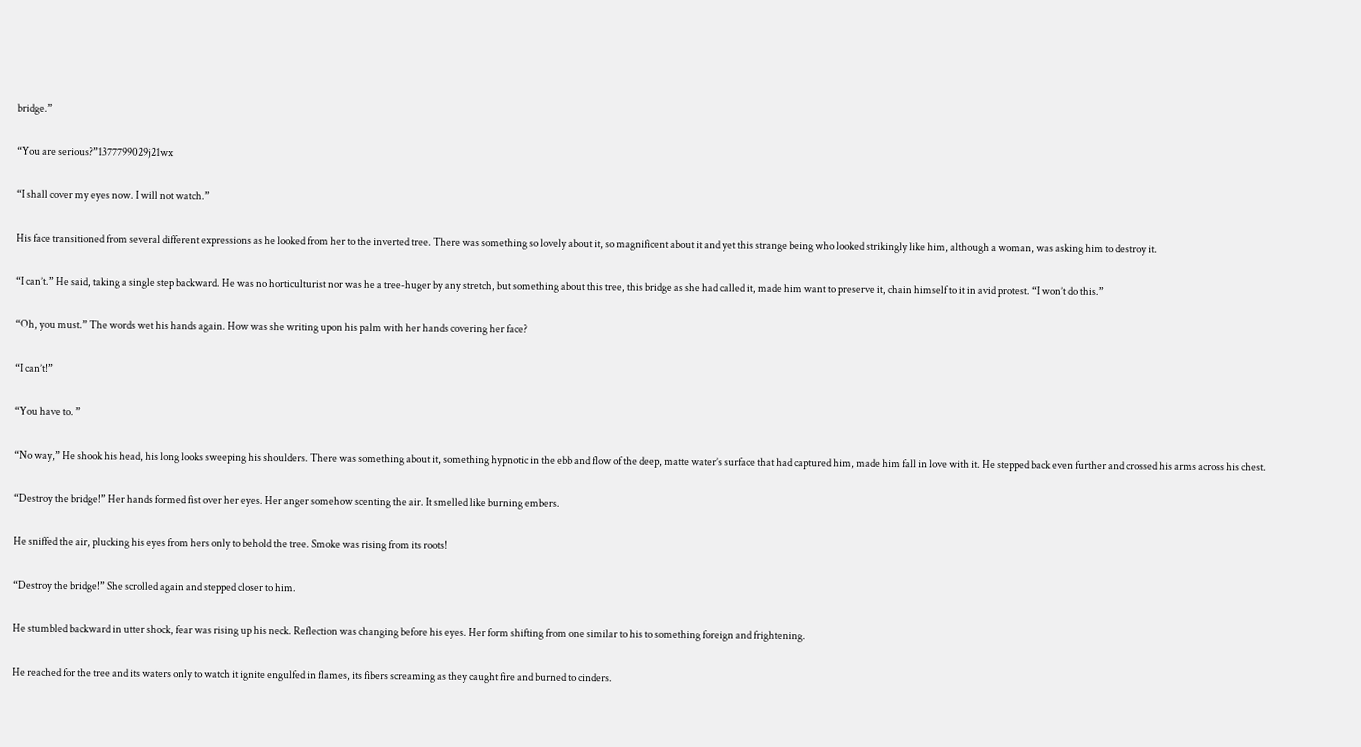bridge.”

“You are serious?”1377799029j21wx

“I shall cover my eyes now. I will not watch.”

His face transitioned from several different expressions as he looked from her to the inverted tree. There was something so lovely about it, so magnificent about it and yet this strange being who looked strikingly like him, although a woman, was asking him to destroy it.

“I can’t.” He said, taking a single step backward. He was no horticulturist nor was he a tree-huger by any stretch, but something about this tree, this bridge as she had called it, made him want to preserve it, chain himself to it in avid protest. “I won’t do this.”

“Oh, you must.” The words wet his hands again. How was she writing upon his palm with her hands covering her face?

“I can’t!”

“You have to. ”

“No way,” He shook his head, his long looks sweeping his shoulders. There was something about it, something hypnotic in the ebb and flow of the deep, matte water’s surface that had captured him, made him fall in love with it. He stepped back even further and crossed his arms across his chest.

“Destroy the bridge!” Her hands formed fist over her eyes. Her anger somehow scenting the air. It smelled like burning embers.

He sniffed the air, plucking his eyes from hers only to behold the tree. Smoke was rising from its roots!

“Destroy the bridge!” She scrolled again and stepped closer to him.

He stumbled backward in utter shock, fear was rising up his neck. Reflection was changing before his eyes. Her form shifting from one similar to his to something foreign and frightening.

He reached for the tree and its waters only to watch it ignite engulfed in flames, its fibers screaming as they caught fire and burned to cinders.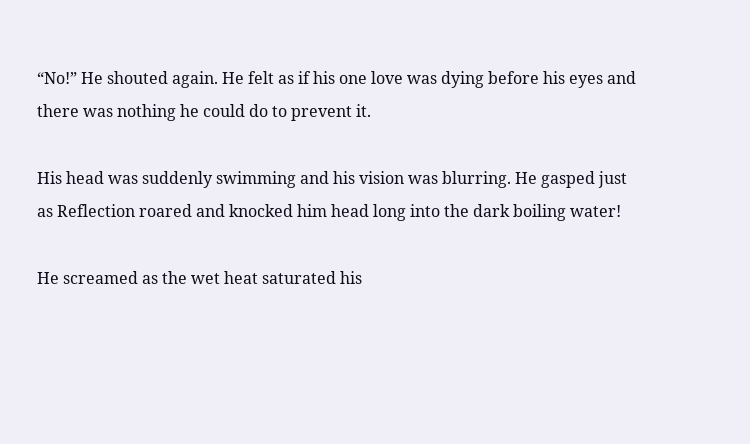“No!” He shouted again. He felt as if his one love was dying before his eyes and there was nothing he could do to prevent it.

His head was suddenly swimming and his vision was blurring. He gasped just as Reflection roared and knocked him head long into the dark boiling water!

He screamed as the wet heat saturated his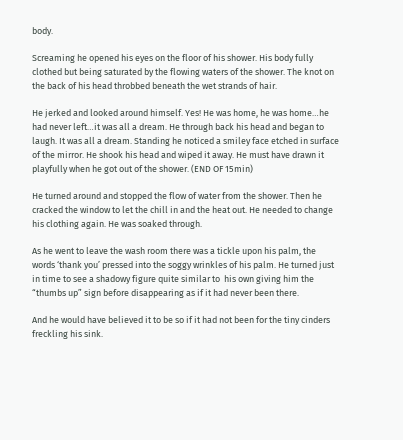body.

Screaming he opened his eyes on the floor of his shower. His body fully clothed but being saturated by the flowing waters of the shower. The knot on the back of his head throbbed beneath the wet strands of hair.

He jerked and looked around himself. Yes! He was home, he was home…he had never left…it was all a dream. He through back his head and began to laugh. It was all a dream. Standing he noticed a smiley face etched in surface of the mirror. He shook his head and wiped it away. He must have drawn it playfully when he got out of the shower. (END OF 15min)

He turned around and stopped the flow of water from the shower. Then he cracked the window to let the chill in and the heat out. He needed to change his clothing again. He was soaked through.

As he went to leave the wash room there was a tickle upon his palm, the words ‘thank you’ pressed into the soggy wrinkles of his palm. He turned just in time to see a shadowy figure quite similar to  his own giving him the “thumbs up” sign before disappearing as if it had never been there.

And he would have believed it to be so if it had not been for the tiny cinders freckling his sink.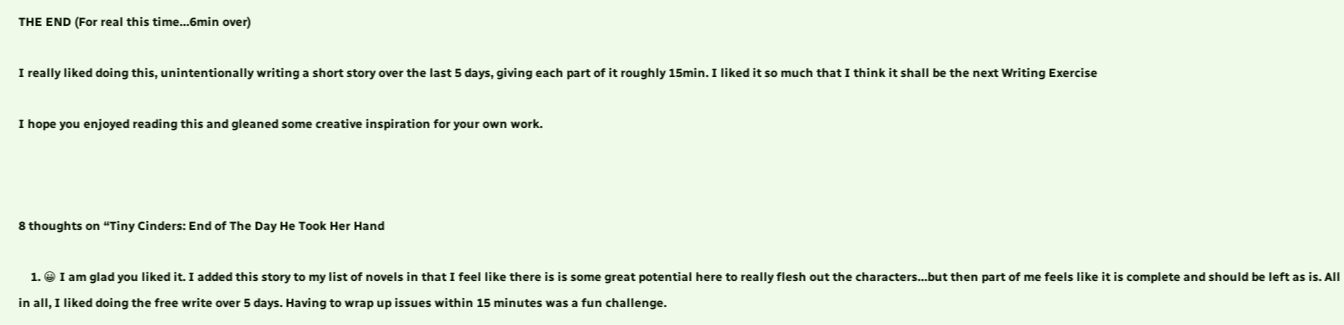THE END (For real this time…6min over)

I really liked doing this, unintentionally writing a short story over the last 5 days, giving each part of it roughly 15min. I liked it so much that I think it shall be the next Writing Exercise

I hope you enjoyed reading this and gleaned some creative inspiration for your own work.



8 thoughts on “Tiny Cinders: End of The Day He Took Her Hand

    1. 😀 I am glad you liked it. I added this story to my list of novels in that I feel like there is is some great potential here to really flesh out the characters…but then part of me feels like it is complete and should be left as is. All in all, I liked doing the free write over 5 days. Having to wrap up issues within 15 minutes was a fun challenge.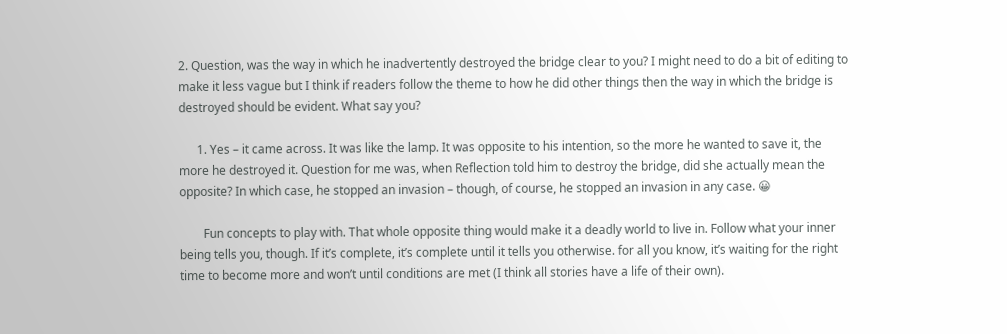2. Question, was the way in which he inadvertently destroyed the bridge clear to you? I might need to do a bit of editing to make it less vague but I think if readers follow the theme to how he did other things then the way in which the bridge is destroyed should be evident. What say you?

      1. Yes – it came across. It was like the lamp. It was opposite to his intention, so the more he wanted to save it, the more he destroyed it. Question for me was, when Reflection told him to destroy the bridge, did she actually mean the opposite? In which case, he stopped an invasion – though, of course, he stopped an invasion in any case. 😀

        Fun concepts to play with. That whole opposite thing would make it a deadly world to live in. Follow what your inner being tells you, though. If it’s complete, it’s complete until it tells you otherwise. for all you know, it’s waiting for the right time to become more and won’t until conditions are met (I think all stories have a life of their own).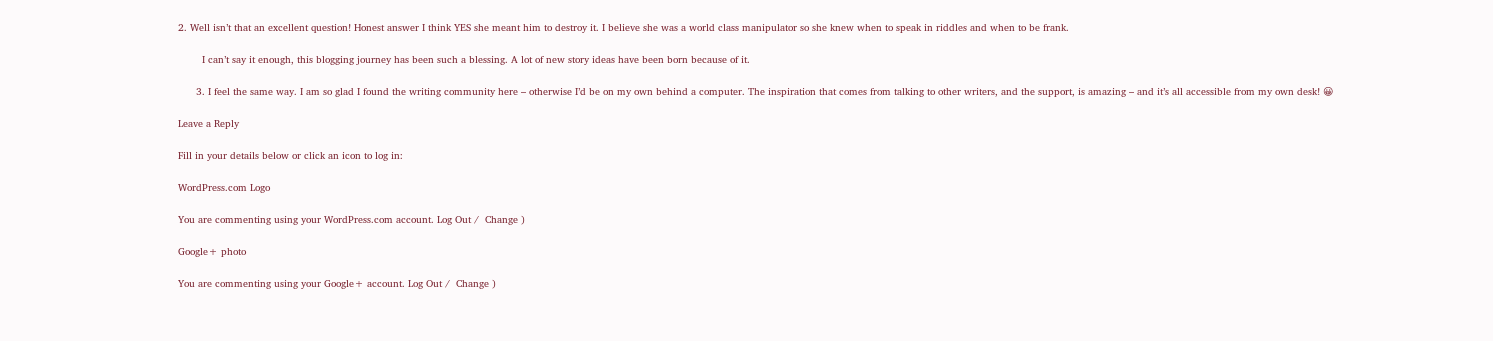2. Well isn’t that an excellent question! Honest answer I think YES she meant him to destroy it. I believe she was a world class manipulator so she knew when to speak in riddles and when to be frank.

        I can’t say it enough, this blogging journey has been such a blessing. A lot of new story ideas have been born because of it.

      3. I feel the same way. I am so glad I found the writing community here – otherwise I’d be on my own behind a computer. The inspiration that comes from talking to other writers, and the support, is amazing – and it’s all accessible from my own desk! 😀

Leave a Reply

Fill in your details below or click an icon to log in:

WordPress.com Logo

You are commenting using your WordPress.com account. Log Out /  Change )

Google+ photo

You are commenting using your Google+ account. Log Out /  Change )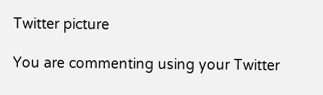Twitter picture

You are commenting using your Twitter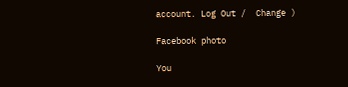account. Log Out /  Change )

Facebook photo

You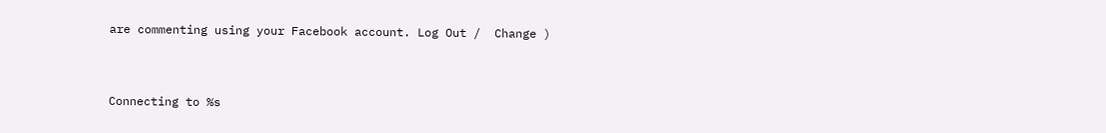are commenting using your Facebook account. Log Out /  Change )


Connecting to %s